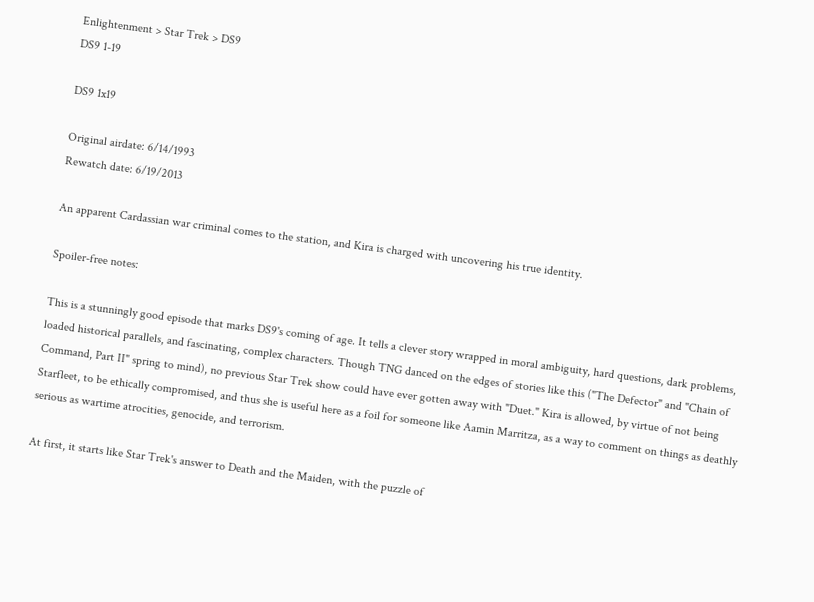Enlightenment > Star Trek > DS9
DS9 1-19

DS9 1x19

Original airdate: 6/14/1993
Rewatch date: 6/19/2013

An apparent Cardassian war criminal comes to the station, and Kira is charged with uncovering his true identity.

Spoiler-free notes:

This is a stunningly good episode that marks DS9's coming of age. It tells a clever story wrapped in moral ambiguity, hard questions, dark problems, loaded historical parallels, and fascinating, complex characters. Though TNG danced on the edges of stories like this ("The Defector" and "Chain of Command, Part II" spring to mind), no previous Star Trek show could have ever gotten away with "Duet." Kira is allowed, by virtue of not being Starfleet, to be ethically compromised, and thus she is useful here as a foil for someone like Aamin Marritza, as a way to comment on things as deathly serious as wartime atrocities, genocide, and terrorism.

At first, it starts like Star Trek's answer to Death and the Maiden, with the puzzle of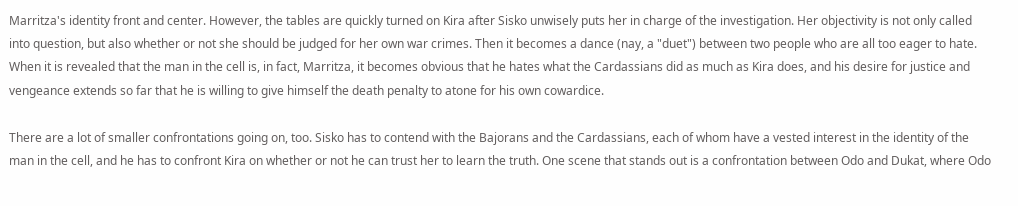Marritza's identity front and center. However, the tables are quickly turned on Kira after Sisko unwisely puts her in charge of the investigation. Her objectivity is not only called into question, but also whether or not she should be judged for her own war crimes. Then it becomes a dance (nay, a "duet") between two people who are all too eager to hate. When it is revealed that the man in the cell is, in fact, Marritza, it becomes obvious that he hates what the Cardassians did as much as Kira does, and his desire for justice and vengeance extends so far that he is willing to give himself the death penalty to atone for his own cowardice.

There are a lot of smaller confrontations going on, too. Sisko has to contend with the Bajorans and the Cardassians, each of whom have a vested interest in the identity of the man in the cell, and he has to confront Kira on whether or not he can trust her to learn the truth. One scene that stands out is a confrontation between Odo and Dukat, where Odo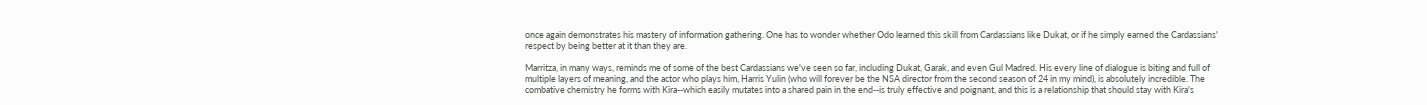once again demonstrates his mastery of information gathering. One has to wonder whether Odo learned this skill from Cardassians like Dukat, or if he simply earned the Cardassians' respect by being better at it than they are.

Marritza, in many ways, reminds me of some of the best Cardassians we've seen so far, including Dukat, Garak, and even Gul Madred. His every line of dialogue is biting and full of multiple layers of meaning, and the actor who plays him, Harris Yulin (who will forever be the NSA director from the second season of 24 in my mind), is absolutely incredible. The combative chemistry he forms with Kira--which easily mutates into a shared pain in the end--is truly effective and poignant, and this is a relationship that should stay with Kira's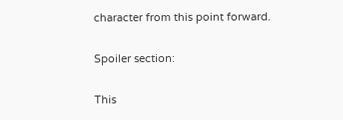character from this point forward.

Spoiler section:

This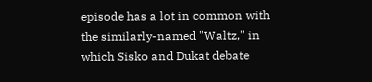episode has a lot in common with the similarly-named "Waltz," in which Sisko and Dukat debate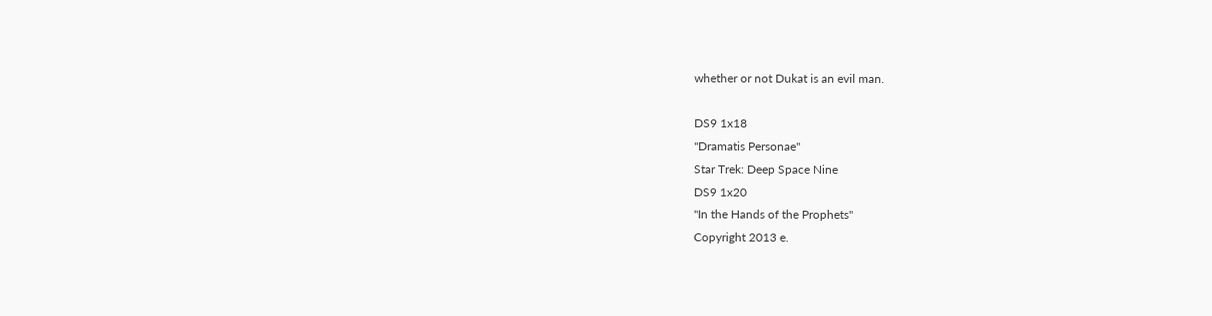whether or not Dukat is an evil man.

DS9 1x18
"Dramatis Personae"
Star Trek: Deep Space Nine
DS9 1x20
"In the Hands of the Prophets"
Copyright 2013 e.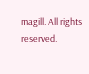magill. All rights reserved.